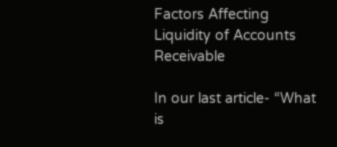Factors Affecting Liquidity of Accounts Receivable

In our last article- “What is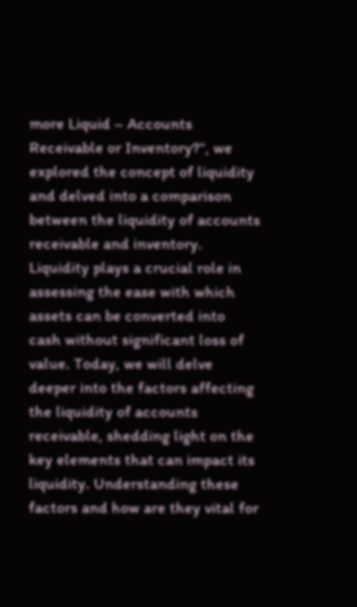more Liquid – Accounts Receivable or Inventory?“, we explored the concept of liquidity and delved into a comparison between the liquidity of accounts receivable and inventory. Liquidity plays a crucial role in assessing the ease with which assets can be converted into cash without significant loss of value. Today, we will delve deeper into the factors affecting the liquidity of accounts receivable, shedding light on the key elements that can impact its liquidity. Understanding these factors and how are they vital for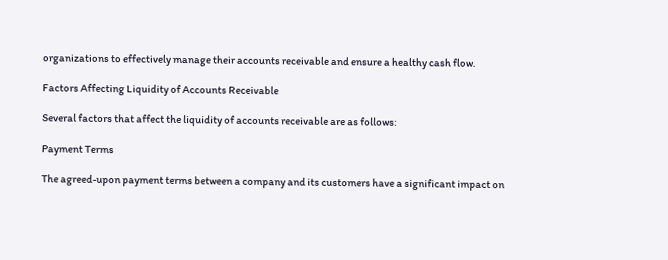organizations to effectively manage their accounts receivable and ensure a healthy cash flow.

Factors Affecting Liquidity of Accounts Receivable

Several factors that affect the liquidity of accounts receivable are as follows:

Payment Terms

The agreed-upon payment terms between a company and its customers have a significant impact on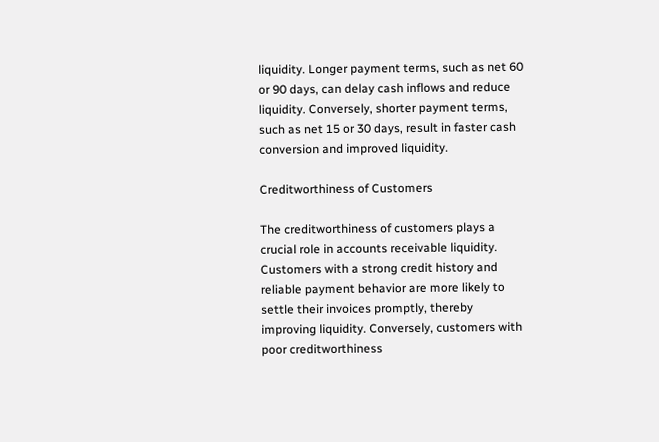liquidity. Longer payment terms, such as net 60 or 90 days, can delay cash inflows and reduce liquidity. Conversely, shorter payment terms, such as net 15 or 30 days, result in faster cash conversion and improved liquidity.

Creditworthiness of Customers

The creditworthiness of customers plays a crucial role in accounts receivable liquidity. Customers with a strong credit history and reliable payment behavior are more likely to settle their invoices promptly, thereby improving liquidity. Conversely, customers with poor creditworthiness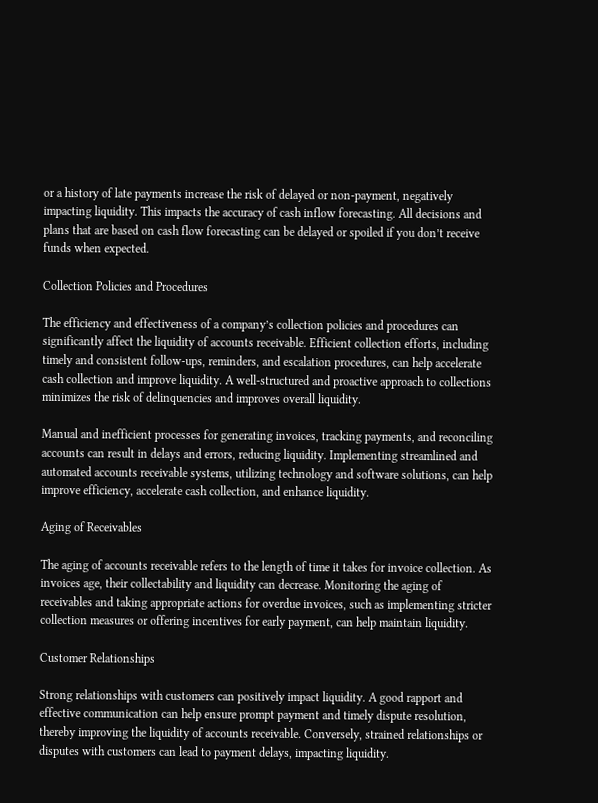or a history of late payments increase the risk of delayed or non-payment, negatively impacting liquidity. This impacts the accuracy of cash inflow forecasting. All decisions and plans that are based on cash flow forecasting can be delayed or spoiled if you don’t receive funds when expected.

Collection Policies and Procedures

The efficiency and effectiveness of a company’s collection policies and procedures can significantly affect the liquidity of accounts receivable. Efficient collection efforts, including timely and consistent follow-ups, reminders, and escalation procedures, can help accelerate cash collection and improve liquidity. A well-structured and proactive approach to collections minimizes the risk of delinquencies and improves overall liquidity.

Manual and inefficient processes for generating invoices, tracking payments, and reconciling accounts can result in delays and errors, reducing liquidity. Implementing streamlined and automated accounts receivable systems, utilizing technology and software solutions, can help improve efficiency, accelerate cash collection, and enhance liquidity.

Aging of Receivables

The aging of accounts receivable refers to the length of time it takes for invoice collection. As invoices age, their collectability and liquidity can decrease. Monitoring the aging of receivables and taking appropriate actions for overdue invoices, such as implementing stricter collection measures or offering incentives for early payment, can help maintain liquidity.

Customer Relationships

Strong relationships with customers can positively impact liquidity. A good rapport and effective communication can help ensure prompt payment and timely dispute resolution, thereby improving the liquidity of accounts receivable. Conversely, strained relationships or disputes with customers can lead to payment delays, impacting liquidity.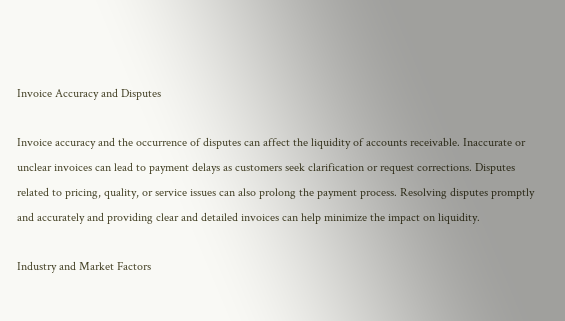Invoice Accuracy and Disputes

Invoice accuracy and the occurrence of disputes can affect the liquidity of accounts receivable. Inaccurate or unclear invoices can lead to payment delays as customers seek clarification or request corrections. Disputes related to pricing, quality, or service issues can also prolong the payment process. Resolving disputes promptly and accurately and providing clear and detailed invoices can help minimize the impact on liquidity.

Industry and Market Factors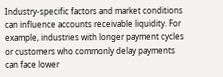Industry-specific factors and market conditions can influence accounts receivable liquidity. For example, industries with longer payment cycles or customers who commonly delay payments can face lower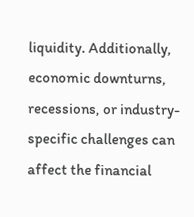liquidity. Additionally, economic downturns, recessions, or industry-specific challenges can affect the financial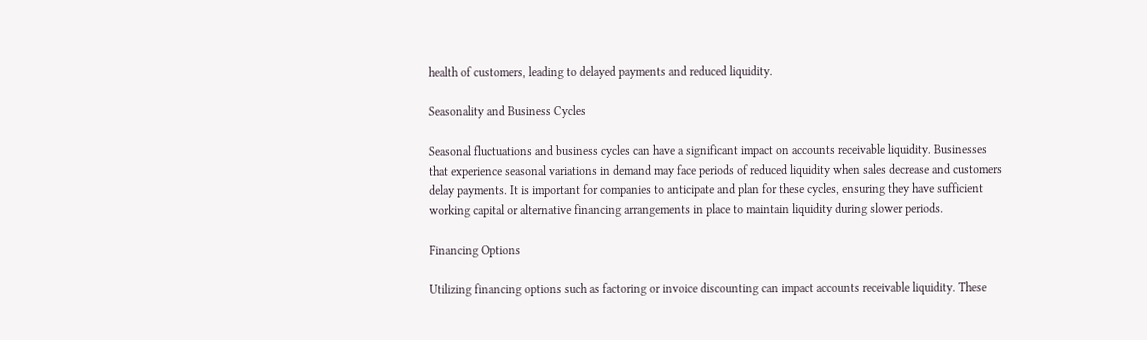health of customers, leading to delayed payments and reduced liquidity.

Seasonality and Business Cycles

Seasonal fluctuations and business cycles can have a significant impact on accounts receivable liquidity. Businesses that experience seasonal variations in demand may face periods of reduced liquidity when sales decrease and customers delay payments. It is important for companies to anticipate and plan for these cycles, ensuring they have sufficient working capital or alternative financing arrangements in place to maintain liquidity during slower periods.

Financing Options

Utilizing financing options such as factoring or invoice discounting can impact accounts receivable liquidity. These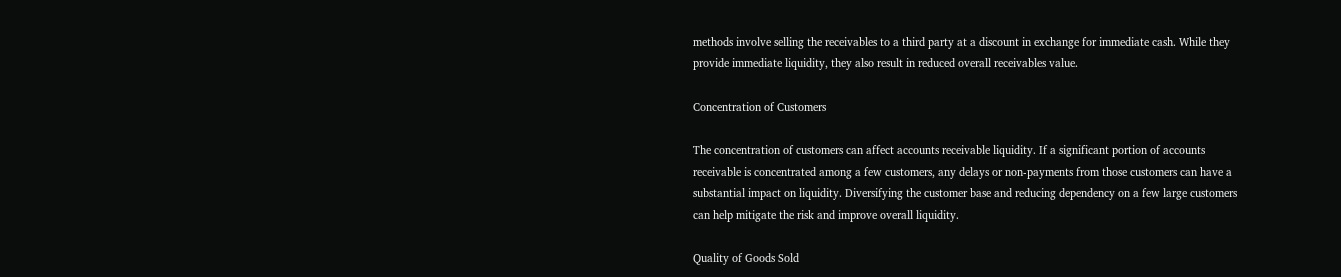methods involve selling the receivables to a third party at a discount in exchange for immediate cash. While they provide immediate liquidity, they also result in reduced overall receivables value.

Concentration of Customers

The concentration of customers can affect accounts receivable liquidity. If a significant portion of accounts receivable is concentrated among a few customers, any delays or non-payments from those customers can have a substantial impact on liquidity. Diversifying the customer base and reducing dependency on a few large customers can help mitigate the risk and improve overall liquidity.

Quality of Goods Sold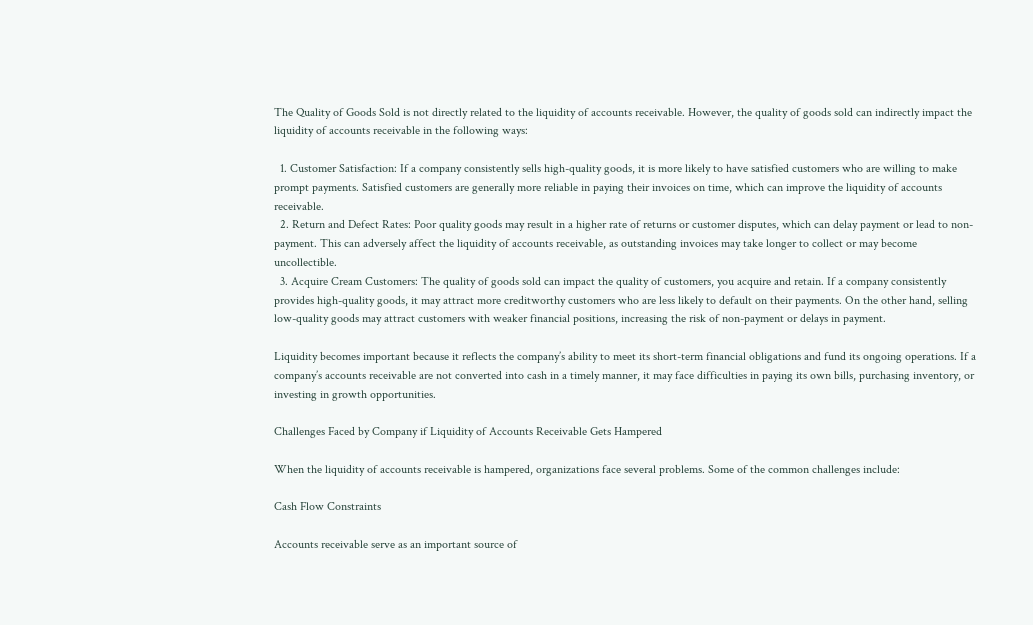The Quality of Goods Sold is not directly related to the liquidity of accounts receivable. However, the quality of goods sold can indirectly impact the liquidity of accounts receivable in the following ways:

  1. Customer Satisfaction: If a company consistently sells high-quality goods, it is more likely to have satisfied customers who are willing to make prompt payments. Satisfied customers are generally more reliable in paying their invoices on time, which can improve the liquidity of accounts receivable.
  2. Return and Defect Rates: Poor quality goods may result in a higher rate of returns or customer disputes, which can delay payment or lead to non-payment. This can adversely affect the liquidity of accounts receivable, as outstanding invoices may take longer to collect or may become uncollectible.
  3. Acquire Cream Customers: The quality of goods sold can impact the quality of customers, you acquire and retain. If a company consistently provides high-quality goods, it may attract more creditworthy customers who are less likely to default on their payments. On the other hand, selling low-quality goods may attract customers with weaker financial positions, increasing the risk of non-payment or delays in payment.

Liquidity becomes important because it reflects the company’s ability to meet its short-term financial obligations and fund its ongoing operations. If a company’s accounts receivable are not converted into cash in a timely manner, it may face difficulties in paying its own bills, purchasing inventory, or investing in growth opportunities.

Challenges Faced by Company if Liquidity of Accounts Receivable Gets Hampered

When the liquidity of accounts receivable is hampered, organizations face several problems. Some of the common challenges include:

Cash Flow Constraints

Accounts receivable serve as an important source of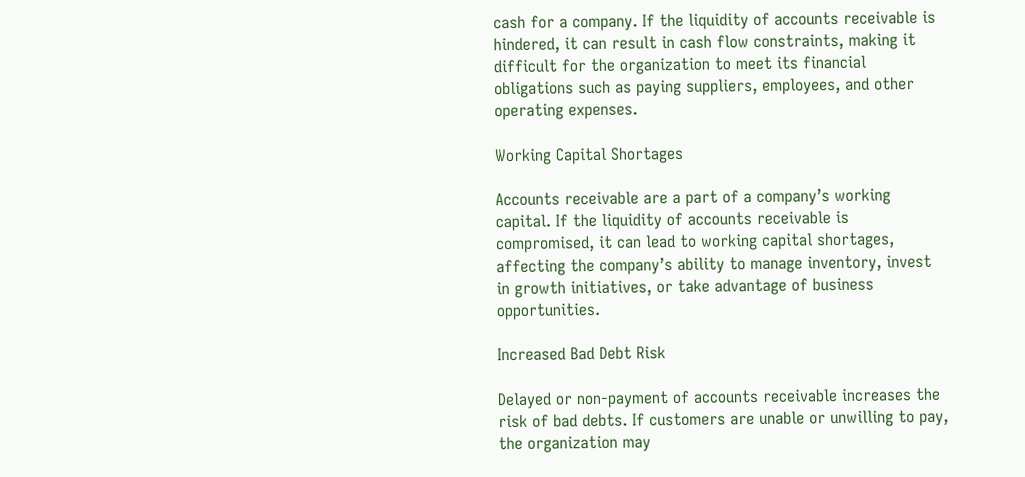cash for a company. If the liquidity of accounts receivable is hindered, it can result in cash flow constraints, making it difficult for the organization to meet its financial obligations such as paying suppliers, employees, and other operating expenses.

Working Capital Shortages

Accounts receivable are a part of a company’s working capital. If the liquidity of accounts receivable is compromised, it can lead to working capital shortages, affecting the company’s ability to manage inventory, invest in growth initiatives, or take advantage of business opportunities.

Increased Bad Debt Risk

Delayed or non-payment of accounts receivable increases the risk of bad debts. If customers are unable or unwilling to pay, the organization may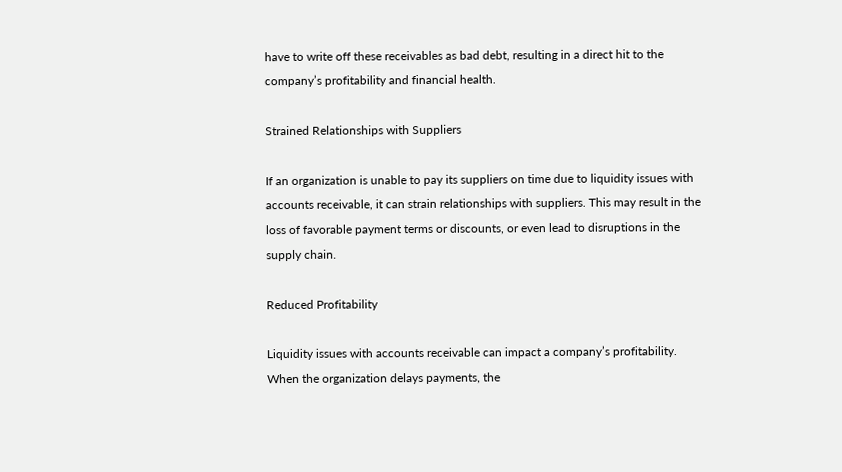have to write off these receivables as bad debt, resulting in a direct hit to the company’s profitability and financial health.

Strained Relationships with Suppliers

If an organization is unable to pay its suppliers on time due to liquidity issues with accounts receivable, it can strain relationships with suppliers. This may result in the loss of favorable payment terms or discounts, or even lead to disruptions in the supply chain.

Reduced Profitability

Liquidity issues with accounts receivable can impact a company’s profitability. When the organization delays payments, the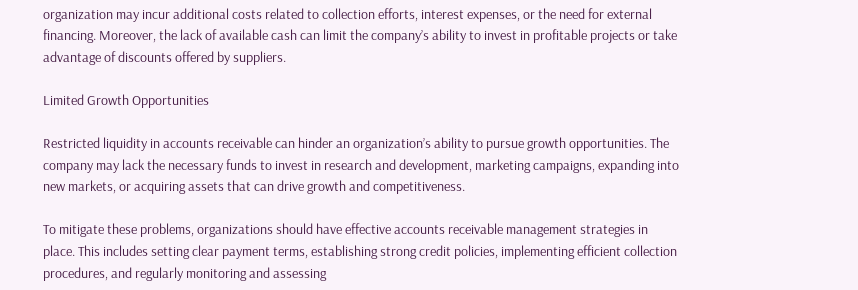organization may incur additional costs related to collection efforts, interest expenses, or the need for external financing. Moreover, the lack of available cash can limit the company’s ability to invest in profitable projects or take advantage of discounts offered by suppliers.

Limited Growth Opportunities

Restricted liquidity in accounts receivable can hinder an organization’s ability to pursue growth opportunities. The company may lack the necessary funds to invest in research and development, marketing campaigns, expanding into new markets, or acquiring assets that can drive growth and competitiveness.

To mitigate these problems, organizations should have effective accounts receivable management strategies in place. This includes setting clear payment terms, establishing strong credit policies, implementing efficient collection procedures, and regularly monitoring and assessing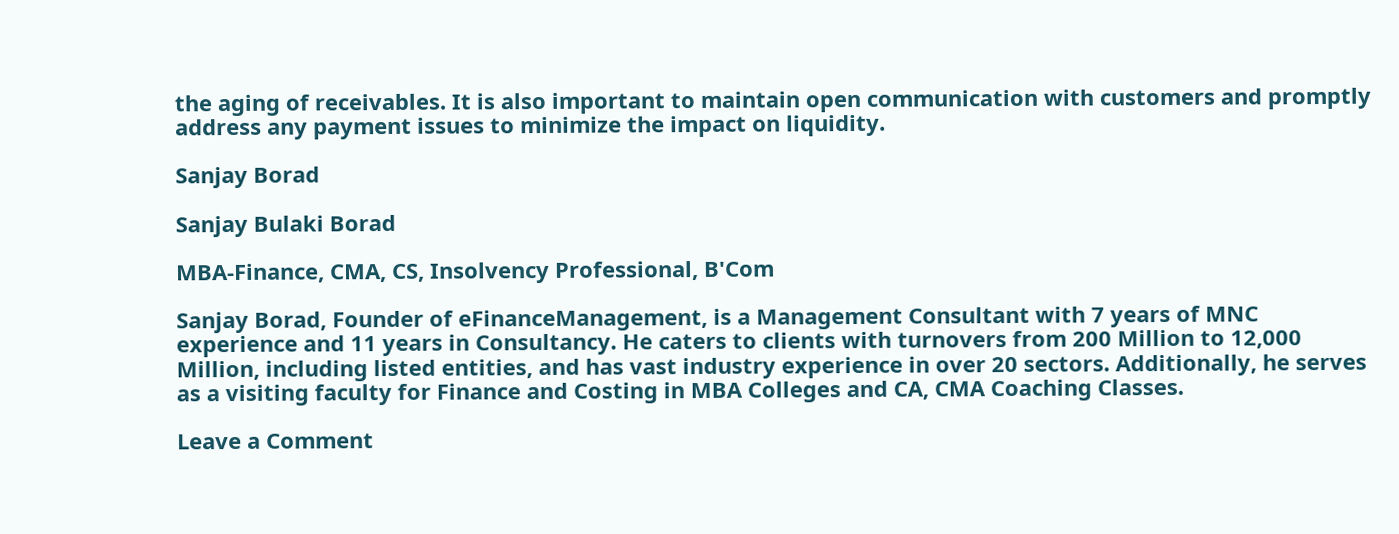the aging of receivables. It is also important to maintain open communication with customers and promptly address any payment issues to minimize the impact on liquidity.

Sanjay Borad

Sanjay Bulaki Borad

MBA-Finance, CMA, CS, Insolvency Professional, B'Com

Sanjay Borad, Founder of eFinanceManagement, is a Management Consultant with 7 years of MNC experience and 11 years in Consultancy. He caters to clients with turnovers from 200 Million to 12,000 Million, including listed entities, and has vast industry experience in over 20 sectors. Additionally, he serves as a visiting faculty for Finance and Costing in MBA Colleges and CA, CMA Coaching Classes.

Leave a Comment